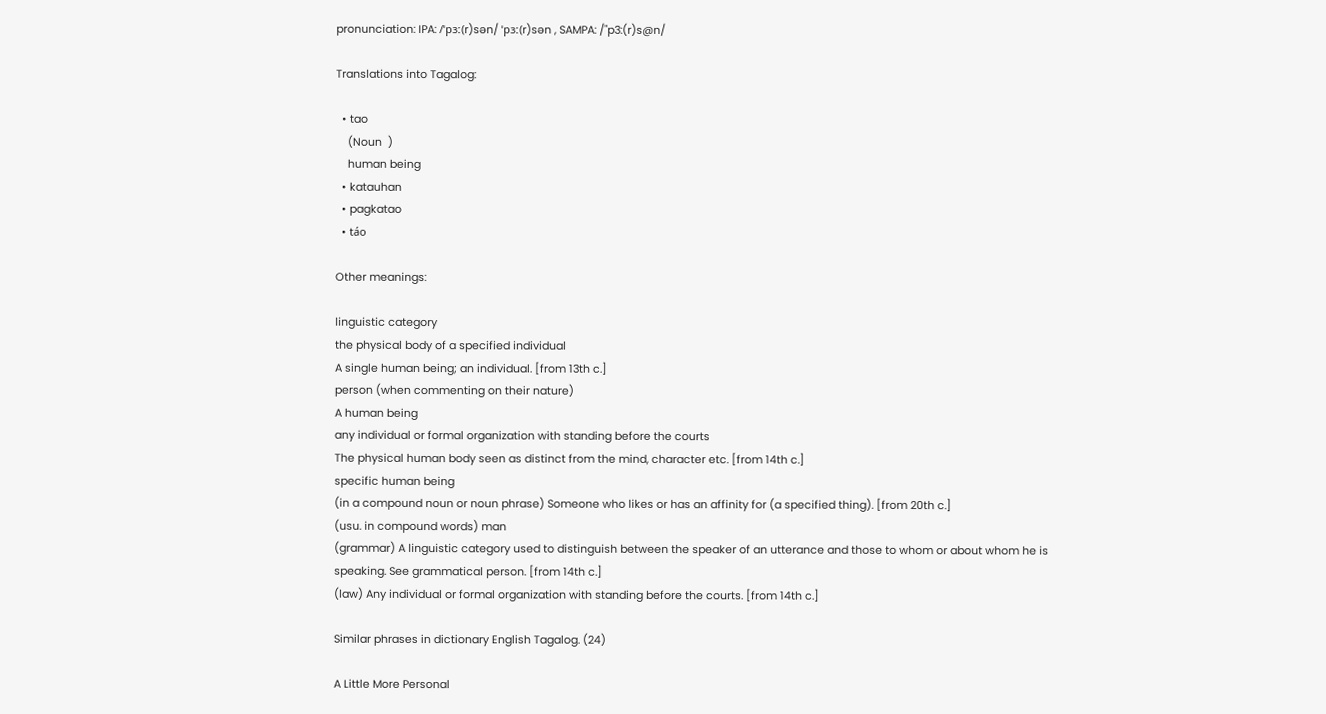pronunciation: IPA: /ˈpɜː(r)sən/ ˈpɜː(r)sən , SAMPA: /"p3:(r)s@n/

Translations into Tagalog:

  • tao
    (Noun  )
    human being
  • katauhan
  • pagkatao
  • táo

Other meanings:

linguistic category
the physical body of a specified individual
A single human being; an individual. [from 13th c.]
person (when commenting on their nature)
A human being
any individual or formal organization with standing before the courts
The physical human body seen as distinct from the mind, character etc. [from 14th c.]
specific human being
(in a compound noun or noun phrase) Someone who likes or has an affinity for (a specified thing). [from 20th c.]
(usu. in compound words) man
(grammar) A linguistic category used to distinguish between the speaker of an utterance and those to whom or about whom he is speaking. See grammatical person. [from 14th c.]
(law) Any individual or formal organization with standing before the courts. [from 14th c.]

Similar phrases in dictionary English Tagalog. (24)

A Little More Personal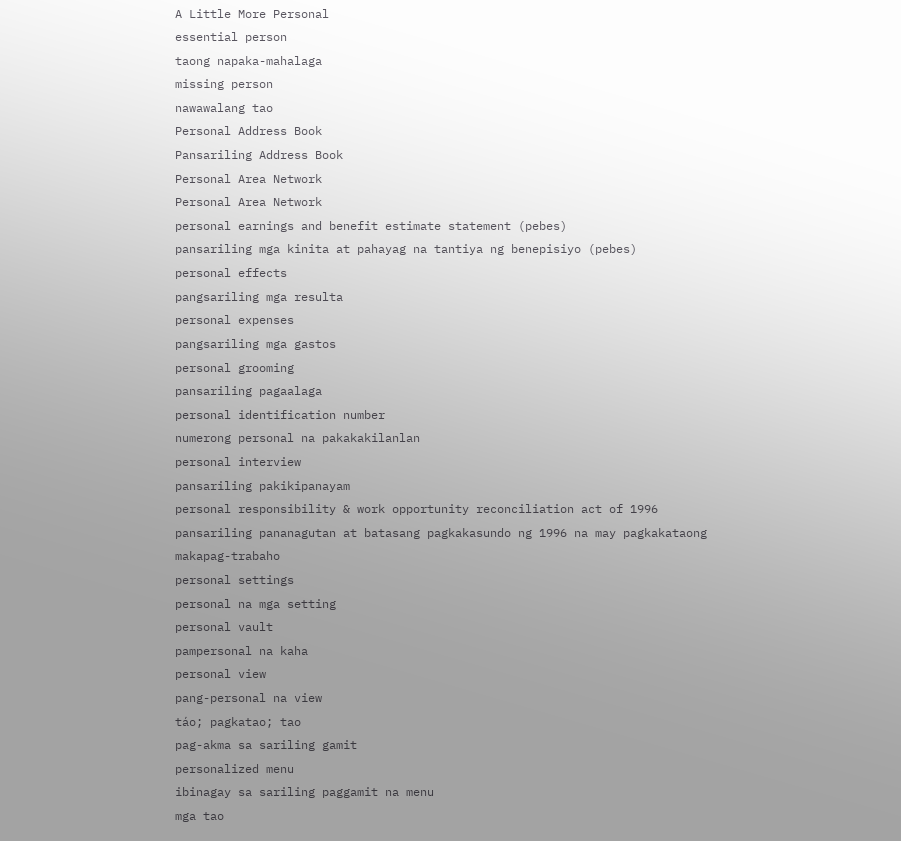A Little More Personal
essential person
taong napaka-mahalaga
missing person
nawawalang tao
Personal Address Book
Pansariling Address Book
Personal Area Network
Personal Area Network
personal earnings and benefit estimate statement (pebes)
pansariling mga kinita at pahayag na tantiya ng benepisiyo (pebes)
personal effects
pangsariling mga resulta
personal expenses
pangsariling mga gastos
personal grooming
pansariling pagaalaga
personal identification number
numerong personal na pakakakilanlan
personal interview
pansariling pakikipanayam
personal responsibility & work opportunity reconciliation act of 1996
pansariling pananagutan at batasang pagkakasundo ng 1996 na may pagkakataong makapag-trabaho
personal settings
personal na mga setting
personal vault
pampersonal na kaha
personal view
pang-personal na view
táo; pagkatao; tao
pag-akma sa sariling gamit
personalized menu
ibinagay sa sariling paggamit na menu
mga tao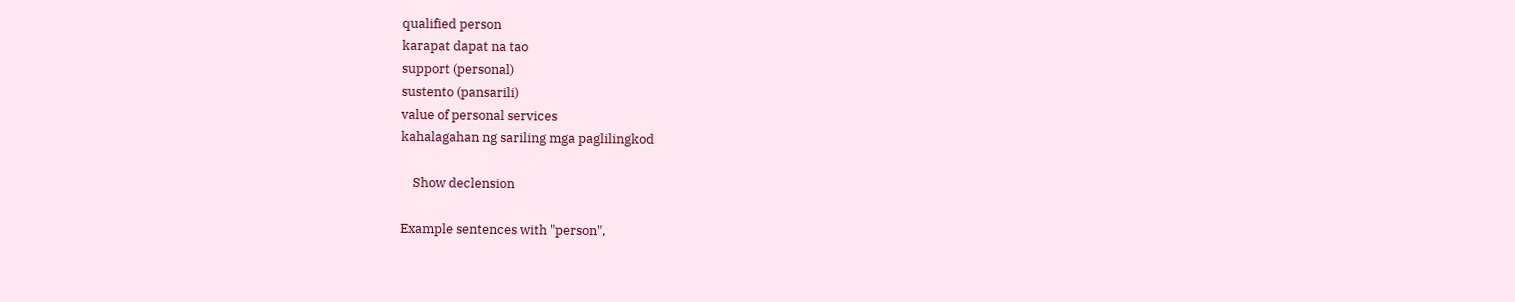qualified person
karapat dapat na tao
support (personal)
sustento (pansarili)
value of personal services
kahalagahan ng sariling mga paglilingkod

    Show declension

Example sentences with "person",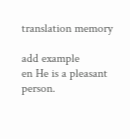translation memory

add example
en He is a pleasant person.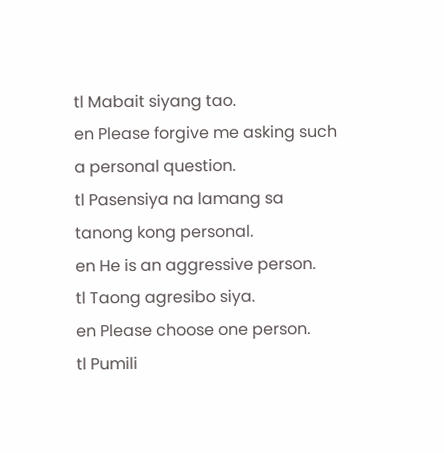tl Mabait siyang tao.
en Please forgive me asking such a personal question.
tl Pasensiya na lamang sa tanong kong personal.
en He is an aggressive person.
tl Taong agresibo siya.
en Please choose one person.
tl Pumili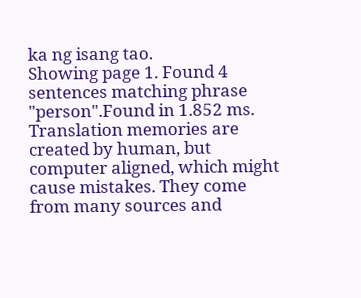ka ng isang tao.
Showing page 1. Found 4 sentences matching phrase "person".Found in 1.852 ms. Translation memories are created by human, but computer aligned, which might cause mistakes. They come from many sources and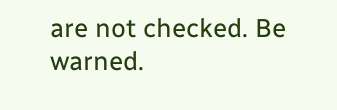are not checked. Be warned.